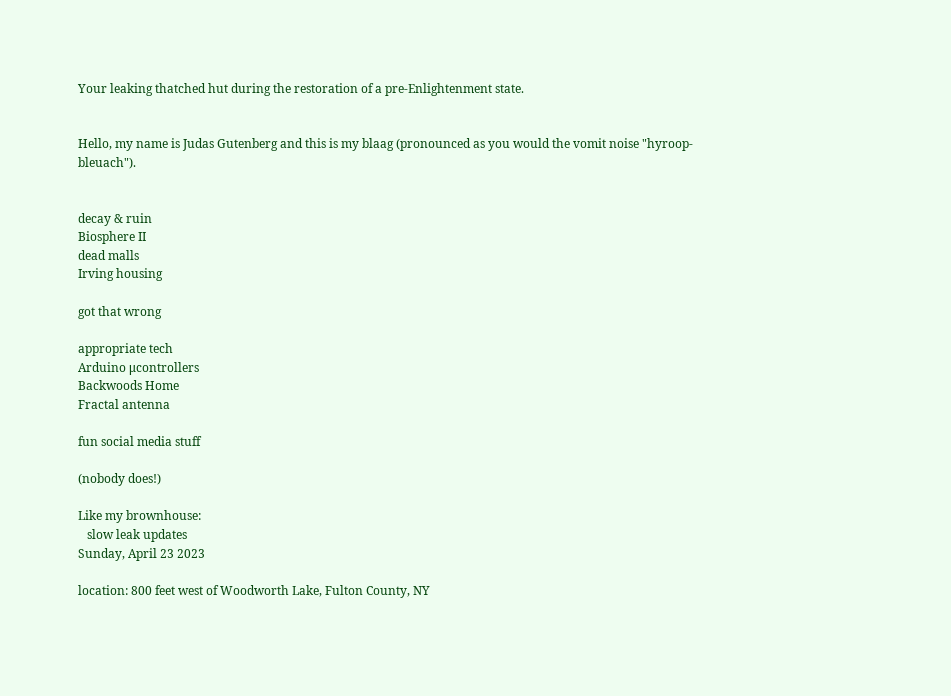Your leaking thatched hut during the restoration of a pre-Enlightenment state.


Hello, my name is Judas Gutenberg and this is my blaag (pronounced as you would the vomit noise "hyroop-bleuach").


decay & ruin
Biosphere II
dead malls
Irving housing

got that wrong

appropriate tech
Arduino μcontrollers
Backwoods Home
Fractal antenna

fun social media stuff

(nobody does!)

Like my brownhouse:
   slow leak updates
Sunday, April 23 2023

location: 800 feet west of Woodworth Lake, Fulton County, NY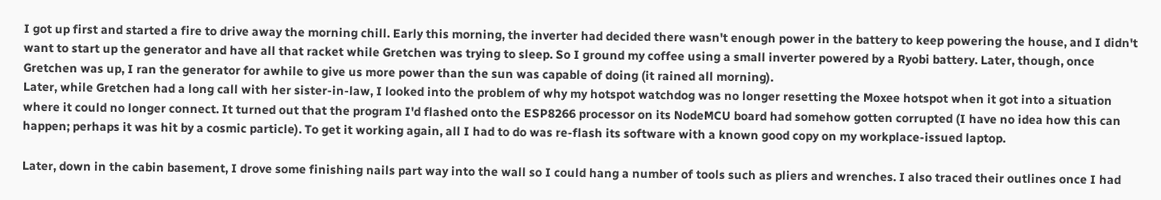I got up first and started a fire to drive away the morning chill. Early this morning, the inverter had decided there wasn't enough power in the battery to keep powering the house, and I didn't want to start up the generator and have all that racket while Gretchen was trying to sleep. So I ground my coffee using a small inverter powered by a Ryobi battery. Later, though, once Gretchen was up, I ran the generator for awhile to give us more power than the sun was capable of doing (it rained all morning).
Later, while Gretchen had a long call with her sister-in-law, I looked into the problem of why my hotspot watchdog was no longer resetting the Moxee hotspot when it got into a situation where it could no longer connect. It turned out that the program I'd flashed onto the ESP8266 processor on its NodeMCU board had somehow gotten corrupted (I have no idea how this can happen; perhaps it was hit by a cosmic particle). To get it working again, all I had to do was re-flash its software with a known good copy on my workplace-issued laptop.

Later, down in the cabin basement, I drove some finishing nails part way into the wall so I could hang a number of tools such as pliers and wrenches. I also traced their outlines once I had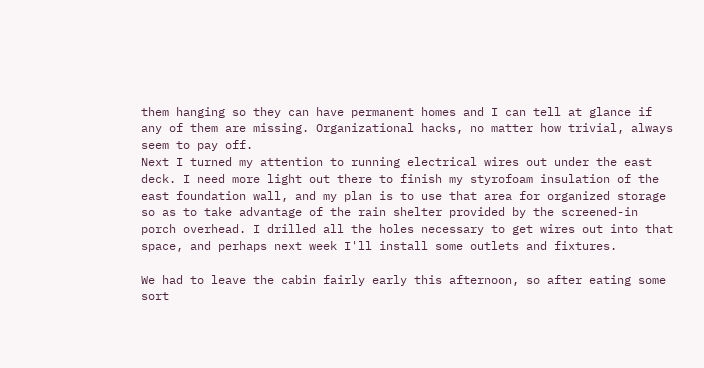them hanging so they can have permanent homes and I can tell at glance if any of them are missing. Organizational hacks, no matter how trivial, always seem to pay off.
Next I turned my attention to running electrical wires out under the east deck. I need more light out there to finish my styrofoam insulation of the east foundation wall, and my plan is to use that area for organized storage so as to take advantage of the rain shelter provided by the screened-in porch overhead. I drilled all the holes necessary to get wires out into that space, and perhaps next week I'll install some outlets and fixtures.

We had to leave the cabin fairly early this afternoon, so after eating some sort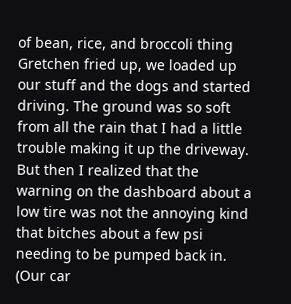of bean, rice, and broccoli thing Gretchen fried up, we loaded up our stuff and the dogs and started driving. The ground was so soft from all the rain that I had a little trouble making it up the driveway. But then I realized that the warning on the dashboard about a low tire was not the annoying kind that bitches about a few psi needing to be pumped back in. (Our car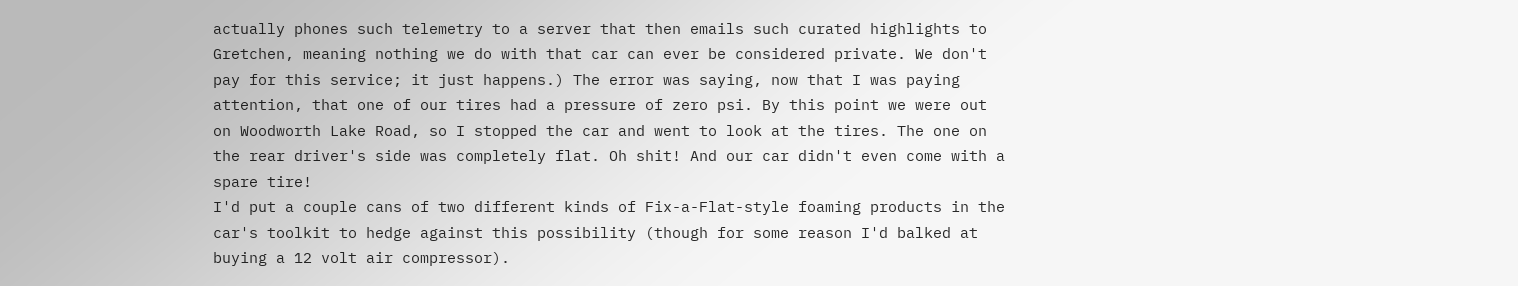actually phones such telemetry to a server that then emails such curated highlights to Gretchen, meaning nothing we do with that car can ever be considered private. We don't pay for this service; it just happens.) The error was saying, now that I was paying attention, that one of our tires had a pressure of zero psi. By this point we were out on Woodworth Lake Road, so I stopped the car and went to look at the tires. The one on the rear driver's side was completely flat. Oh shit! And our car didn't even come with a spare tire!
I'd put a couple cans of two different kinds of Fix-a-Flat-style foaming products in the car's toolkit to hedge against this possibility (though for some reason I'd balked at buying a 12 volt air compressor).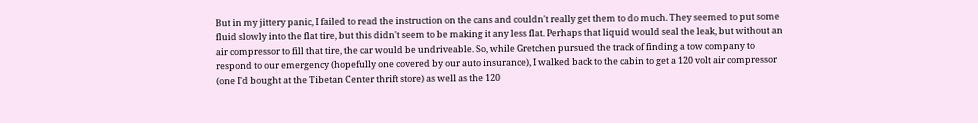But in my jittery panic, I failed to read the instruction on the cans and couldn't really get them to do much. They seemed to put some fluid slowly into the flat tire, but this didn't seem to be making it any less flat. Perhaps that liquid would seal the leak, but without an air compressor to fill that tire, the car would be undriveable. So, while Gretchen pursued the track of finding a tow company to respond to our emergency (hopefully one covered by our auto insurance), I walked back to the cabin to get a 120 volt air compressor (one I'd bought at the Tibetan Center thrift store) as well as the 120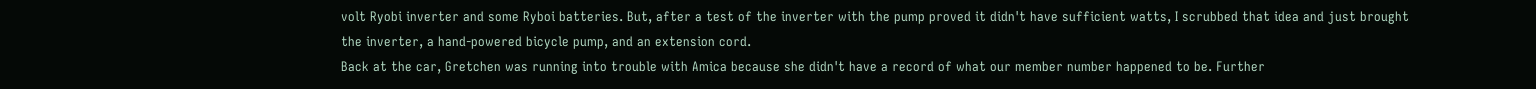volt Ryobi inverter and some Ryboi batteries. But, after a test of the inverter with the pump proved it didn't have sufficient watts, I scrubbed that idea and just brought the inverter, a hand-powered bicycle pump, and an extension cord.
Back at the car, Gretchen was running into trouble with Amica because she didn't have a record of what our member number happened to be. Further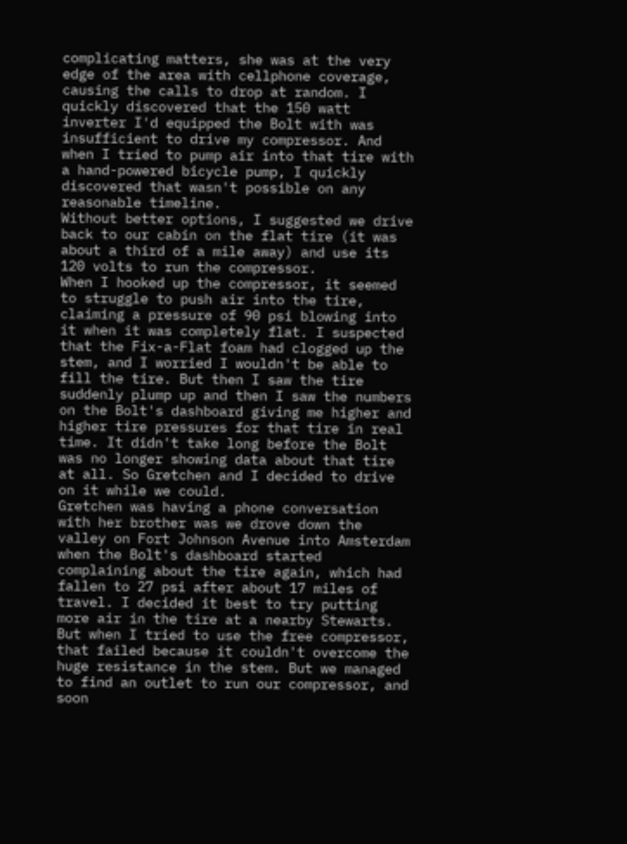complicating matters, she was at the very edge of the area with cellphone coverage, causing the calls to drop at random. I quickly discovered that the 150 watt inverter I'd equipped the Bolt with was insufficient to drive my compressor. And when I tried to pump air into that tire with a hand-powered bicycle pump, I quickly discovered that wasn't possible on any reasonable timeline.
Without better options, I suggested we drive back to our cabin on the flat tire (it was about a third of a mile away) and use its 120 volts to run the compressor.
When I hooked up the compressor, it seemed to struggle to push air into the tire, claiming a pressure of 90 psi blowing into it when it was completely flat. I suspected that the Fix-a-Flat foam had clogged up the stem, and I worried I wouldn't be able to fill the tire. But then I saw the tire suddenly plump up and then I saw the numbers on the Bolt's dashboard giving me higher and higher tire pressures for that tire in real time. It didn't take long before the Bolt was no longer showing data about that tire at all. So Gretchen and I decided to drive on it while we could.
Gretchen was having a phone conversation with her brother was we drove down the valley on Fort Johnson Avenue into Amsterdam when the Bolt's dashboard started complaining about the tire again, which had fallen to 27 psi after about 17 miles of travel. I decided it best to try putting more air in the tire at a nearby Stewarts. But when I tried to use the free compressor, that failed because it couldn't overcome the huge resistance in the stem. But we managed to find an outlet to run our compressor, and soon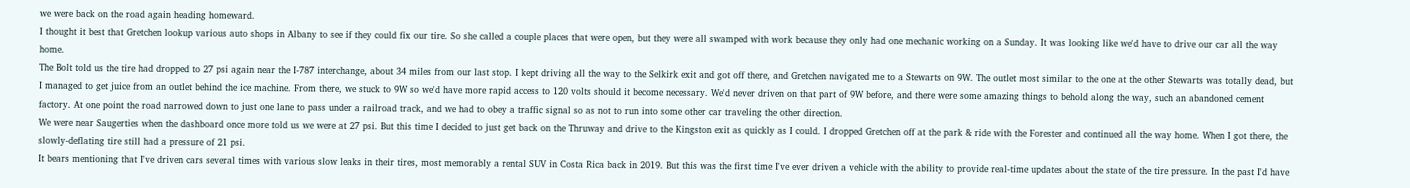we were back on the road again heading homeward.
I thought it best that Gretchen lookup various auto shops in Albany to see if they could fix our tire. So she called a couple places that were open, but they were all swamped with work because they only had one mechanic working on a Sunday. It was looking like we'd have to drive our car all the way home.
The Bolt told us the tire had dropped to 27 psi again near the I-787 interchange, about 34 miles from our last stop. I kept driving all the way to the Selkirk exit and got off there, and Gretchen navigated me to a Stewarts on 9W. The outlet most similar to the one at the other Stewarts was totally dead, but I managed to get juice from an outlet behind the ice machine. From there, we stuck to 9W so we'd have more rapid access to 120 volts should it become necessary. We'd never driven on that part of 9W before, and there were some amazing things to behold along the way, such an abandoned cement factory. At one point the road narrowed down to just one lane to pass under a railroad track, and we had to obey a traffic signal so as not to run into some other car traveling the other direction.
We were near Saugerties when the dashboard once more told us we were at 27 psi. But this time I decided to just get back on the Thruway and drive to the Kingston exit as quickly as I could. I dropped Gretchen off at the park & ride with the Forester and continued all the way home. When I got there, the slowly-deflating tire still had a pressure of 21 psi.
It bears mentioning that I've driven cars several times with various slow leaks in their tires, most memorably a rental SUV in Costa Rica back in 2019. But this was the first time I've ever driven a vehicle with the ability to provide real-time updates about the state of the tire pressure. In the past I'd have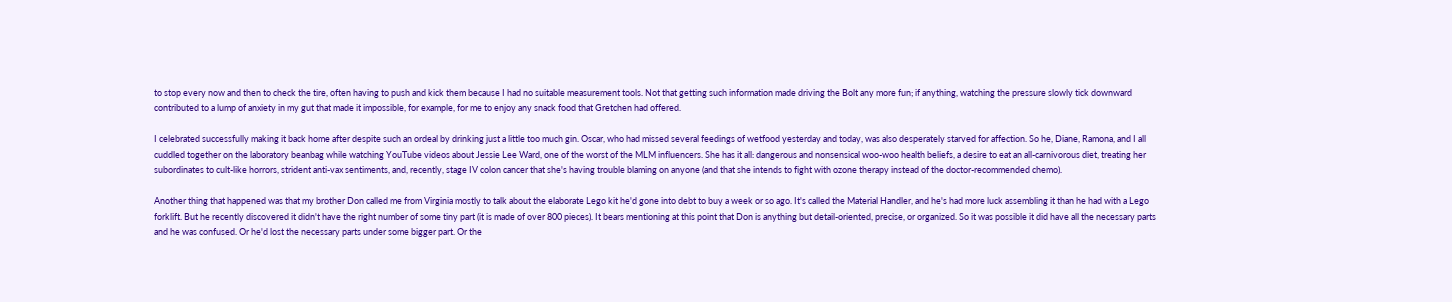to stop every now and then to check the tire, often having to push and kick them because I had no suitable measurement tools. Not that getting such information made driving the Bolt any more fun; if anything, watching the pressure slowly tick downward contributed to a lump of anxiety in my gut that made it impossible, for example, for me to enjoy any snack food that Gretchen had offered.

I celebrated successfully making it back home after despite such an ordeal by drinking just a little too much gin. Oscar, who had missed several feedings of wetfood yesterday and today, was also desperately starved for affection. So he, Diane, Ramona, and I all cuddled together on the laboratory beanbag while watching YouTube videos about Jessie Lee Ward, one of the worst of the MLM influencers. She has it all: dangerous and nonsensical woo-woo health beliefs, a desire to eat an all-carnivorous diet, treating her subordinates to cult-like horrors, strident anti-vax sentiments, and, recently, stage IV colon cancer that she's having trouble blaming on anyone (and that she intends to fight with ozone therapy instead of the doctor-recommended chemo).

Another thing that happened was that my brother Don called me from Virginia mostly to talk about the elaborate Lego kit he'd gone into debt to buy a week or so ago. It's called the Material Handler, and he's had more luck assembling it than he had with a Lego forklift. But he recently discovered it didn't have the right number of some tiny part (it is made of over 800 pieces). It bears mentioning at this point that Don is anything but detail-oriented, precise, or organized. So it was possible it did have all the necessary parts and he was confused. Or he'd lost the necessary parts under some bigger part. Or the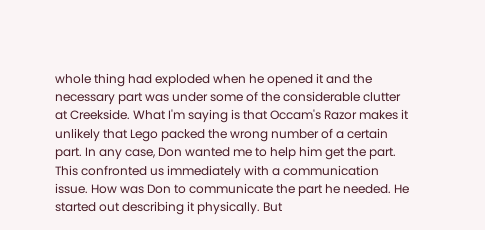whole thing had exploded when he opened it and the necessary part was under some of the considerable clutter at Creekside. What I'm saying is that Occam's Razor makes it unlikely that Lego packed the wrong number of a certain part. In any case, Don wanted me to help him get the part. This confronted us immediately with a communication issue. How was Don to communicate the part he needed. He started out describing it physically. But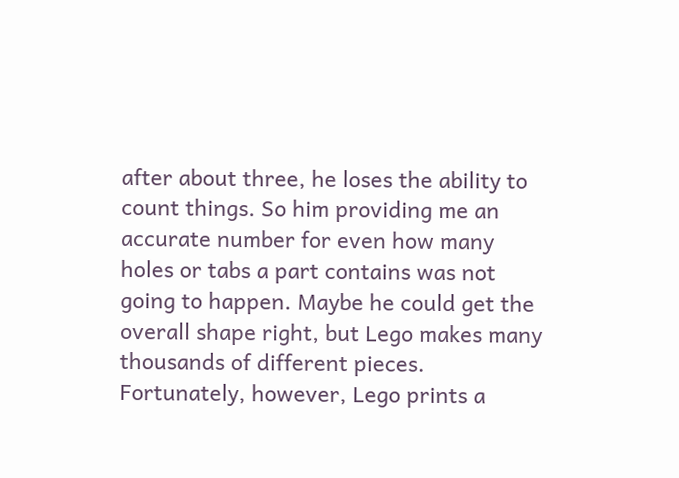after about three, he loses the ability to count things. So him providing me an accurate number for even how many holes or tabs a part contains was not going to happen. Maybe he could get the overall shape right, but Lego makes many thousands of different pieces. Fortunately, however, Lego prints a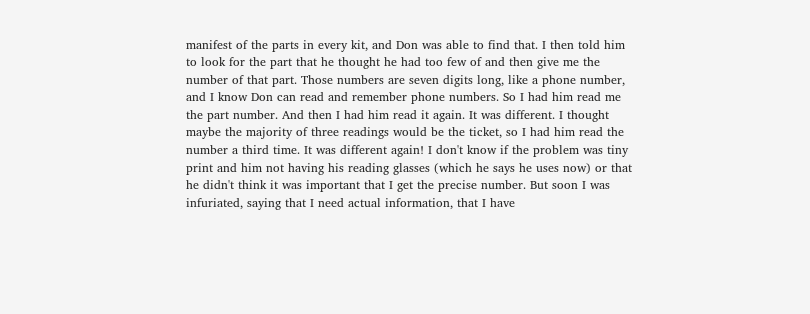manifest of the parts in every kit, and Don was able to find that. I then told him to look for the part that he thought he had too few of and then give me the number of that part. Those numbers are seven digits long, like a phone number, and I know Don can read and remember phone numbers. So I had him read me the part number. And then I had him read it again. It was different. I thought maybe the majority of three readings would be the ticket, so I had him read the number a third time. It was different again! I don't know if the problem was tiny print and him not having his reading glasses (which he says he uses now) or that he didn't think it was important that I get the precise number. But soon I was infuriated, saying that I need actual information, that I have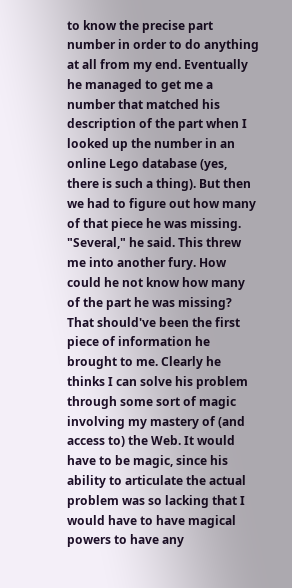to know the precise part number in order to do anything at all from my end. Eventually he managed to get me a number that matched his description of the part when I looked up the number in an online Lego database (yes, there is such a thing). But then we had to figure out how many of that piece he was missing. "Several," he said. This threw me into another fury. How could he not know how many of the part he was missing? That should've been the first piece of information he brought to me. Clearly he thinks I can solve his problem through some sort of magic involving my mastery of (and access to) the Web. It would have to be magic, since his ability to articulate the actual problem was so lacking that I would have to have magical powers to have any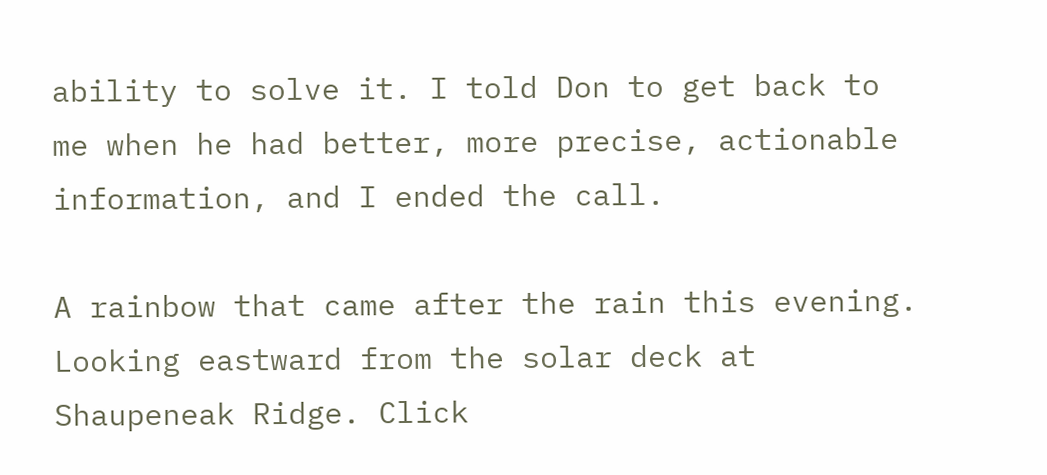ability to solve it. I told Don to get back to me when he had better, more precise, actionable information, and I ended the call.

A rainbow that came after the rain this evening. Looking eastward from the solar deck at Shaupeneak Ridge. Click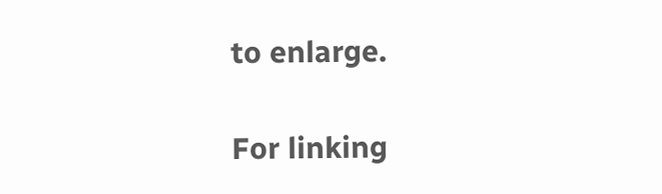to enlarge.

For linking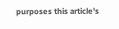purposes this article's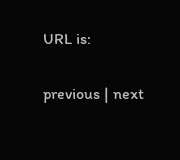URL is:

previous | next